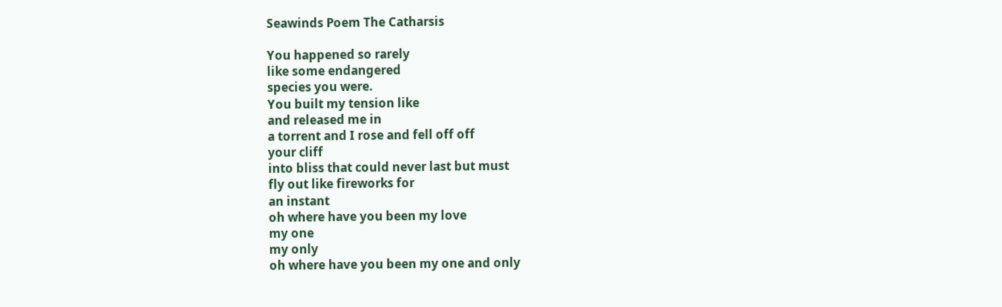Seawinds Poem The Catharsis

You happened so rarely
like some endangered
species you were.
You built my tension like
and released me in
a torrent and I rose and fell off off
your cliff
into bliss that could never last but must
fly out like fireworks for
an instant
oh where have you been my love
my one
my only
oh where have you been my one and only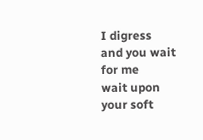I digress
and you wait for me
wait upon your soft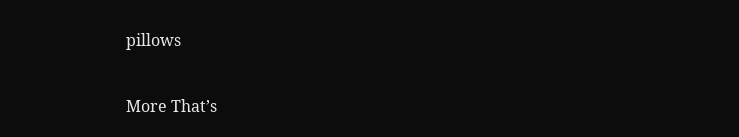pillows


More That’s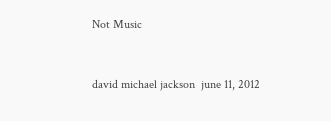Not Music


david michael jackson  june 11, 2012